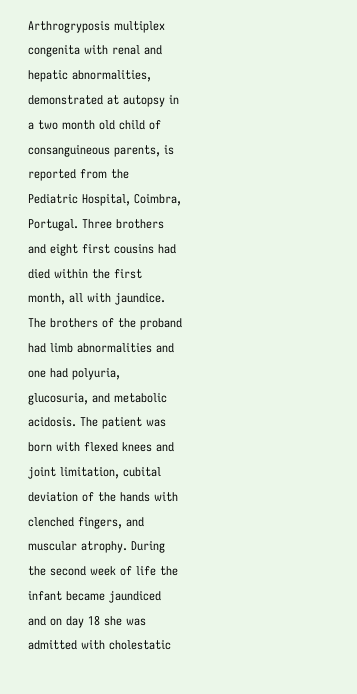Arthrogryposis multiplex congenita with renal and hepatic abnormalities, demonstrated at autopsy in a two month old child of consanguineous parents, is reported from the Pediatric Hospital, Coimbra, Portugal. Three brothers and eight first cousins had died within the first month, all with jaundice. The brothers of the proband had limb abnormalities and one had polyuria, glucosuria, and metabolic acidosis. The patient was born with flexed knees and joint limitation, cubital deviation of the hands with clenched fingers, and muscular atrophy. During the second week of life the infant became jaundiced and on day 18 she was admitted with cholestatic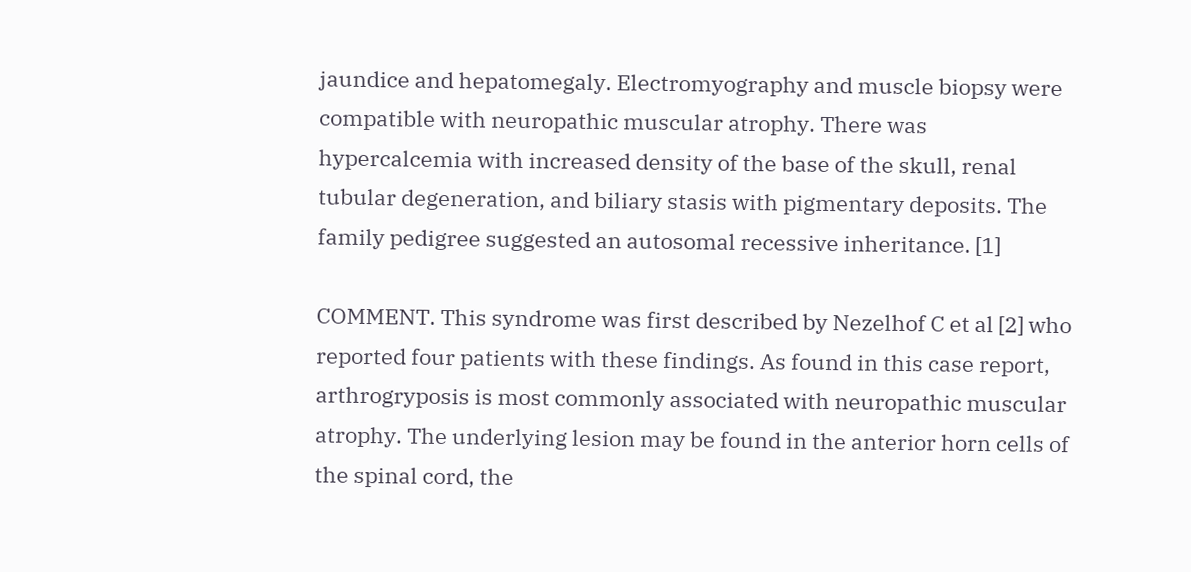jaundice and hepatomegaly. Electromyography and muscle biopsy were compatible with neuropathic muscular atrophy. There was hypercalcemia with increased density of the base of the skull, renal tubular degeneration, and biliary stasis with pigmentary deposits. The family pedigree suggested an autosomal recessive inheritance. [1]

COMMENT. This syndrome was first described by Nezelhof C et al [2] who reported four patients with these findings. As found in this case report, arthrogryposis is most commonly associated with neuropathic muscular atrophy. The underlying lesion may be found in the anterior horn cells of the spinal cord, the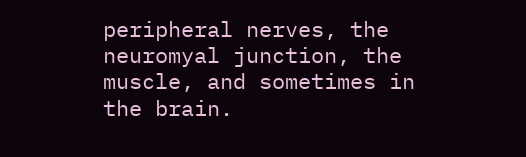peripheral nerves, the neuromyal junction, the muscle, and sometimes in the brain.